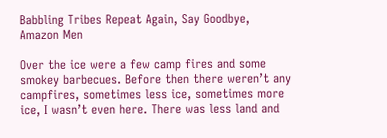Babbling Tribes Repeat Again, Say Goodbye, Amazon Men

Over the ice were a few camp fires and some smokey barbecues. Before then there weren’t any campfires, sometimes less ice, sometimes more ice, I wasn’t even here. There was less land and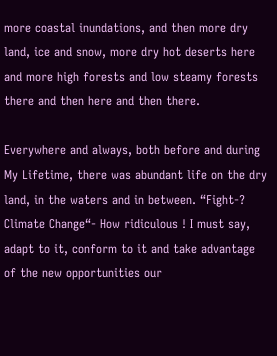more coastal inundations, and then more dry land, ice and snow, more dry hot deserts here and more high forests and low steamy forests there and then here and then there.

Everywhere and always, both before and during My Lifetime, there was abundant life on the dry land, in the waters and in between. “Fight-? Climate Change“- How ridiculous ! I must say, adapt to it, conform to it and take advantage of the new opportunities our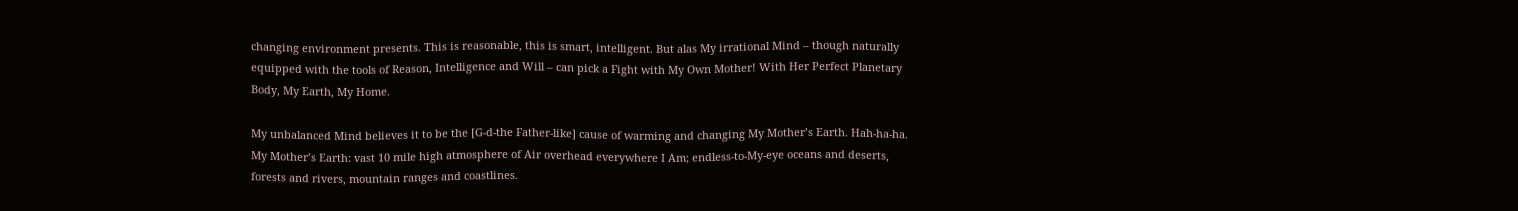changing environment presents. This is reasonable, this is smart, intelligent. But alas My irrational Mind – though naturally equipped with the tools of Reason, Intelligence and Will – can pick a Fight with My Own Mother! With Her Perfect Planetary Body, My Earth, My Home.

My unbalanced Mind believes it to be the [G-d-the Father-like] cause of warming and changing My Mother’s Earth. Hah-ha-ha. My Mother’s Earth: vast 10 mile high atmosphere of Air overhead everywhere I Am; endless-to-My-eye oceans and deserts, forests and rivers, mountain ranges and coastlines.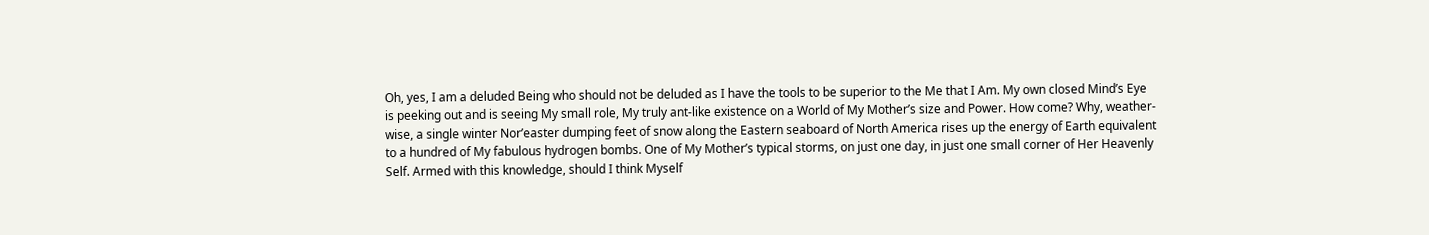Oh, yes, I am a deluded Being who should not be deluded as I have the tools to be superior to the Me that I Am. My own closed Mind’s Eye is peeking out and is seeing My small role, My truly ant-like existence on a World of My Mother’s size and Power. How come? Why, weather-wise, a single winter Nor’easter dumping feet of snow along the Eastern seaboard of North America rises up the energy of Earth equivalent to a hundred of My fabulous hydrogen bombs. One of My Mother’s typical storms, on just one day, in just one small corner of Her Heavenly Self. Armed with this knowledge, should I think Myself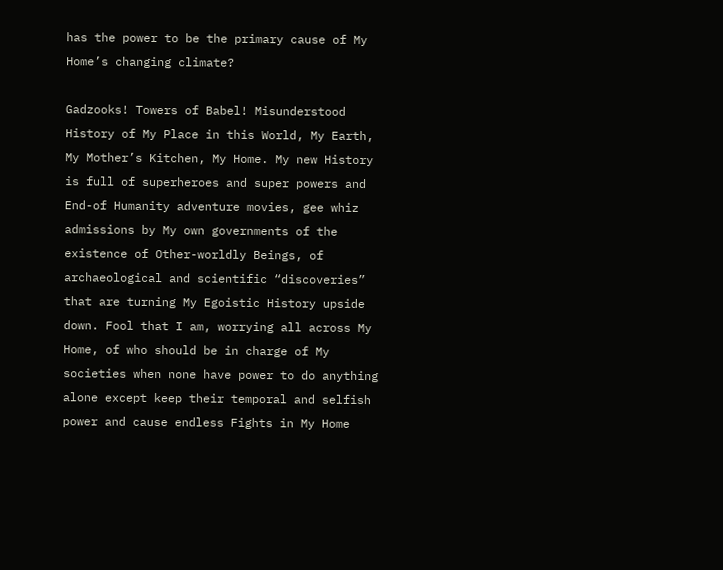has the power to be the primary cause of My Home’s changing climate?

Gadzooks! Towers of Babel! Misunderstood History of My Place in this World, My Earth, My Mother’s Kitchen, My Home. My new History is full of superheroes and super powers and End-of Humanity adventure movies, gee whiz admissions by My own governments of the existence of Other-worldly Beings, of archaeological and scientific “discoveries” that are turning My Egoistic History upside down. Fool that I am, worrying all across My Home, of who should be in charge of My societies when none have power to do anything alone except keep their temporal and selfish power and cause endless Fights in My Home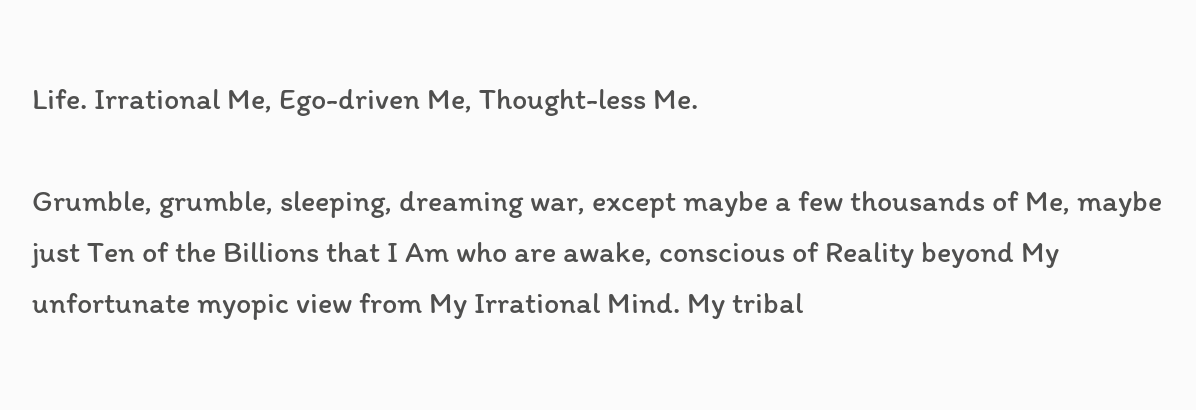Life. Irrational Me, Ego-driven Me, Thought-less Me.

Grumble, grumble, sleeping, dreaming war, except maybe a few thousands of Me, maybe just Ten of the Billions that I Am who are awake, conscious of Reality beyond My unfortunate myopic view from My Irrational Mind. My tribal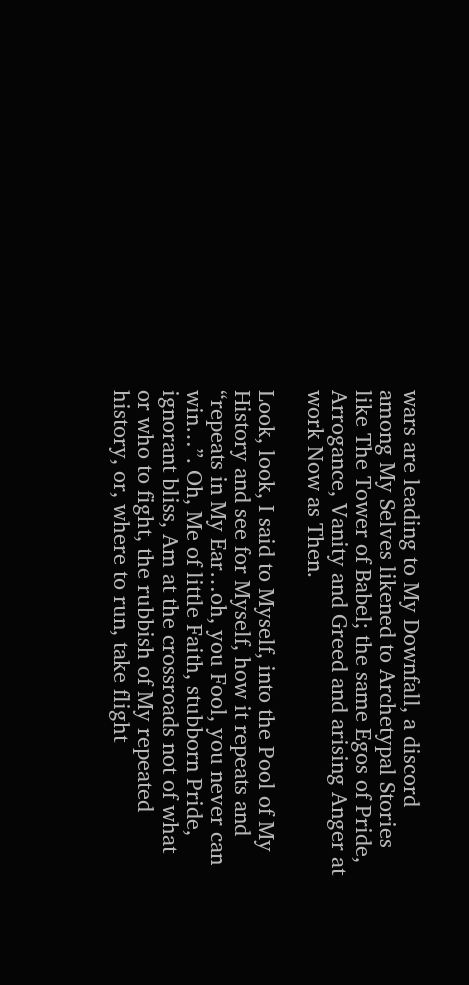wars are leading to My Downfall, a discord among My Selves likened to Archetypal Stories like The Tower of Babel; the same Egos of Pride, Arrogance, Vanity and Greed and arising Anger at work Now as Then.

Look, look, I said to Myself, into the Pool of My History and see for Myself, how it repeats and “repeats in My Ear…oh, you Fool, you never can win…”. Oh, Me of little Faith, stubborn Pride, ignorant bliss, Am at the crossroads not of what or who to fight, the rubbish of My repeated history, or, where to run, take flight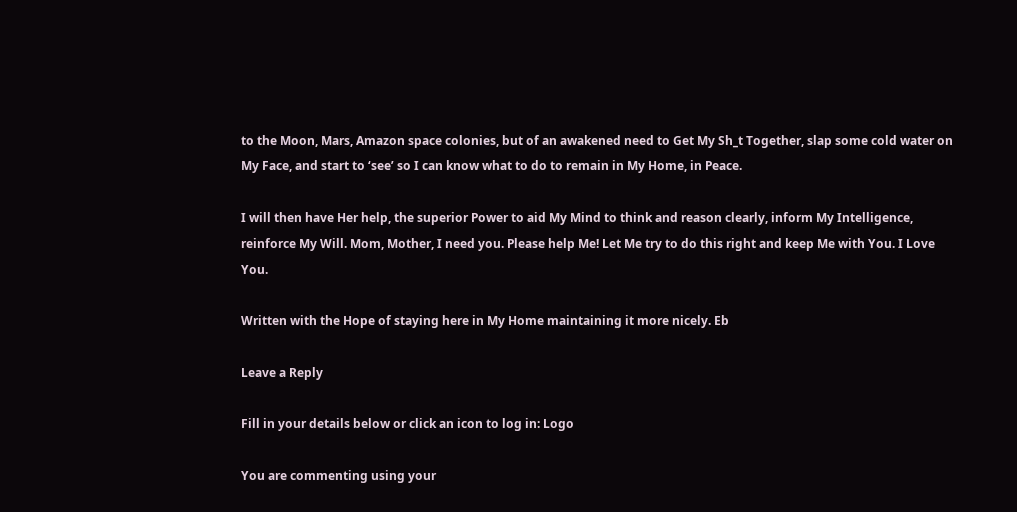to the Moon, Mars, Amazon space colonies, but of an awakened need to Get My Sh_t Together, slap some cold water on My Face, and start to ‘see’ so I can know what to do to remain in My Home, in Peace.

I will then have Her help, the superior Power to aid My Mind to think and reason clearly, inform My Intelligence, reinforce My Will. Mom, Mother, I need you. Please help Me! Let Me try to do this right and keep Me with You. I Love You.

Written with the Hope of staying here in My Home maintaining it more nicely. Eb

Leave a Reply

Fill in your details below or click an icon to log in: Logo

You are commenting using your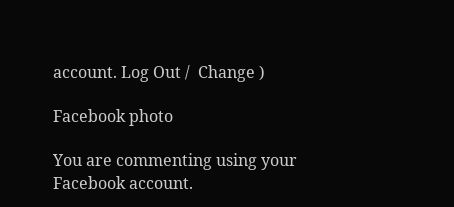account. Log Out /  Change )

Facebook photo

You are commenting using your Facebook account.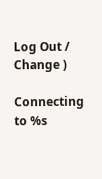Log Out /  Change )

Connecting to %s